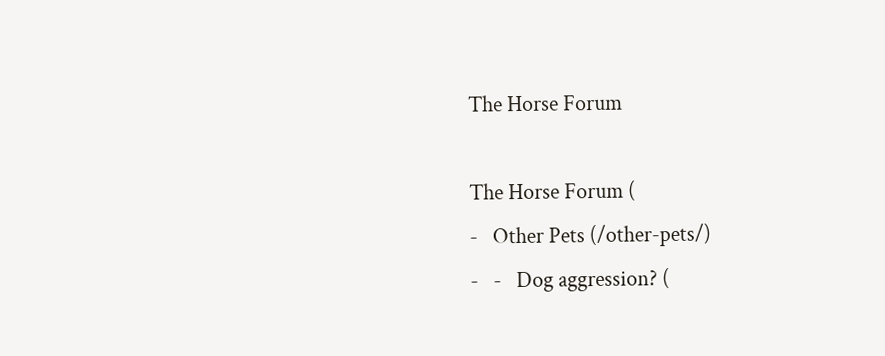The Horse Forum

The Horse Forum (
-   Other Pets (/other-pets/)
-   -   Dog aggression? (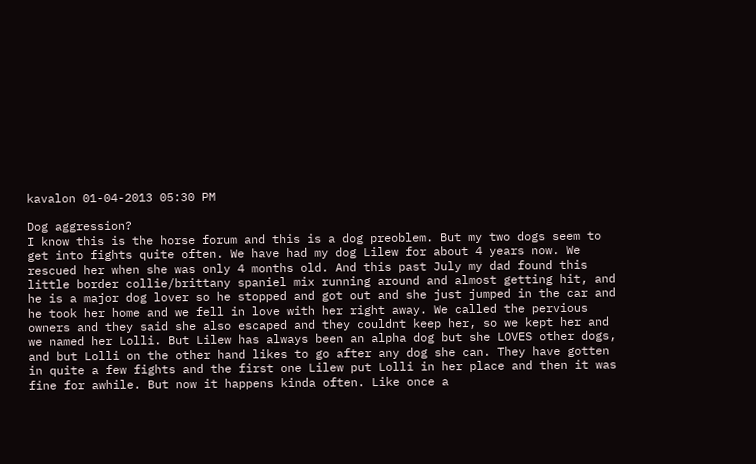kavalon 01-04-2013 05:30 PM

Dog aggression?
I know this is the horse forum and this is a dog preoblem. But my two dogs seem to get into fights quite often. We have had my dog Lilew for about 4 years now. We rescued her when she was only 4 months old. And this past July my dad found this little border collie/brittany spaniel mix running around and almost getting hit, and he is a major dog lover so he stopped and got out and she just jumped in the car and he took her home and we fell in love with her right away. We called the pervious owners and they said she also escaped and they couldnt keep her, so we kept her and we named her Lolli. But Lilew has always been an alpha dog but she LOVES other dogs, and but Lolli on the other hand likes to go after any dog she can. They have gotten in quite a few fights and the first one Lilew put Lolli in her place and then it was fine for awhile. But now it happens kinda often. Like once a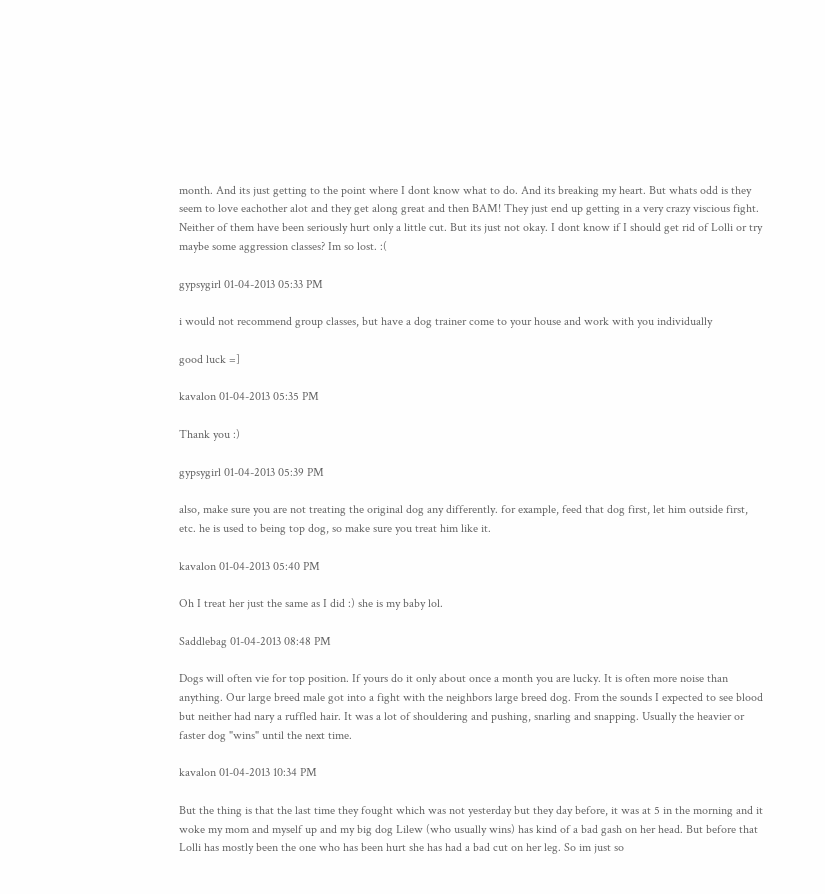month. And its just getting to the point where I dont know what to do. And its breaking my heart. But whats odd is they seem to love eachother alot and they get along great and then BAM! They just end up getting in a very crazy viscious fight. Neither of them have been seriously hurt only a little cut. But its just not okay. I dont know if I should get rid of Lolli or try maybe some aggression classes? Im so lost. :(

gypsygirl 01-04-2013 05:33 PM

i would not recommend group classes, but have a dog trainer come to your house and work with you individually

good luck =]

kavalon 01-04-2013 05:35 PM

Thank you :)

gypsygirl 01-04-2013 05:39 PM

also, make sure you are not treating the original dog any differently. for example, feed that dog first, let him outside first, etc. he is used to being top dog, so make sure you treat him like it.

kavalon 01-04-2013 05:40 PM

Oh I treat her just the same as I did :) she is my baby lol.

Saddlebag 01-04-2013 08:48 PM

Dogs will often vie for top position. If yours do it only about once a month you are lucky. It is often more noise than anything. Our large breed male got into a fight with the neighbors large breed dog. From the sounds I expected to see blood but neither had nary a ruffled hair. It was a lot of shouldering and pushing, snarling and snapping. Usually the heavier or faster dog "wins" until the next time.

kavalon 01-04-2013 10:34 PM

But the thing is that the last time they fought which was not yesterday but they day before, it was at 5 in the morning and it woke my mom and myself up and my big dog Lilew (who usually wins) has kind of a bad gash on her head. But before that Lolli has mostly been the one who has been hurt she has had a bad cut on her leg. So im just so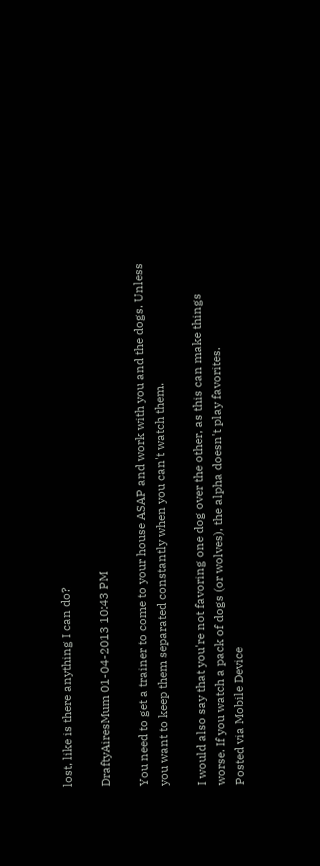lost, like is there anything I can do?

DraftyAiresMum 01-04-2013 10:43 PM

You need to get a trainer to come to your house ASAP and work with you and the dogs. Unless you want to keep them separated constantly when you can't watch them.

I would also say that you're not favoring one dog over the other, as this can make things worse. If you watch a pack of dogs (or wolves), the alpha doesn't play favorites.
Posted via Mobile Device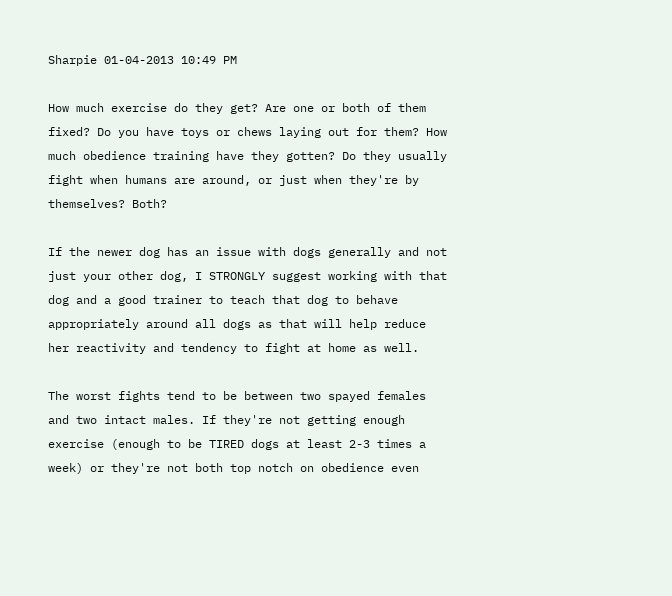Sharpie 01-04-2013 10:49 PM

How much exercise do they get? Are one or both of them fixed? Do you have toys or chews laying out for them? How much obedience training have they gotten? Do they usually fight when humans are around, or just when they're by themselves? Both?

If the newer dog has an issue with dogs generally and not just your other dog, I STRONGLY suggest working with that dog and a good trainer to teach that dog to behave appropriately around all dogs as that will help reduce her reactivity and tendency to fight at home as well.

The worst fights tend to be between two spayed females and two intact males. If they're not getting enough exercise (enough to be TIRED dogs at least 2-3 times a week) or they're not both top notch on obedience even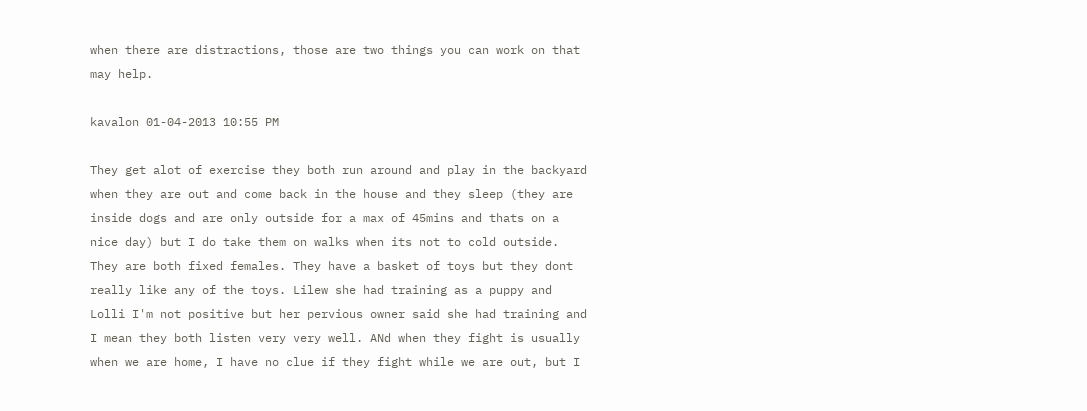when there are distractions, those are two things you can work on that may help.

kavalon 01-04-2013 10:55 PM

They get alot of exercise they both run around and play in the backyard when they are out and come back in the house and they sleep (they are inside dogs and are only outside for a max of 45mins and thats on a nice day) but I do take them on walks when its not to cold outside. They are both fixed females. They have a basket of toys but they dont really like any of the toys. Lilew she had training as a puppy and Lolli I'm not positive but her pervious owner said she had training and I mean they both listen very very well. ANd when they fight is usually when we are home, I have no clue if they fight while we are out, but I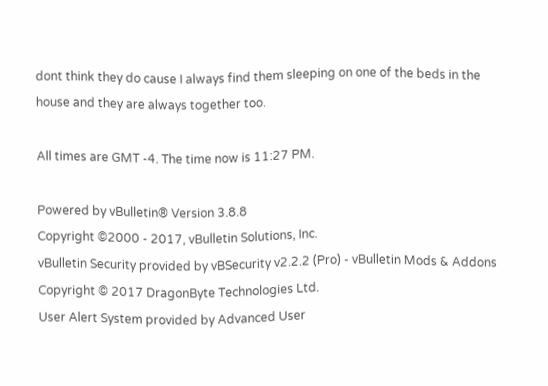dont think they do cause I always find them sleeping on one of the beds in the house and they are always together too.

All times are GMT -4. The time now is 11:27 PM.

Powered by vBulletin® Version 3.8.8
Copyright ©2000 - 2017, vBulletin Solutions, Inc.
vBulletin Security provided by vBSecurity v2.2.2 (Pro) - vBulletin Mods & Addons Copyright © 2017 DragonByte Technologies Ltd.
User Alert System provided by Advanced User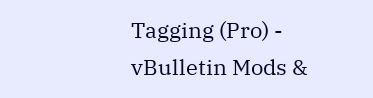Tagging (Pro) - vBulletin Mods &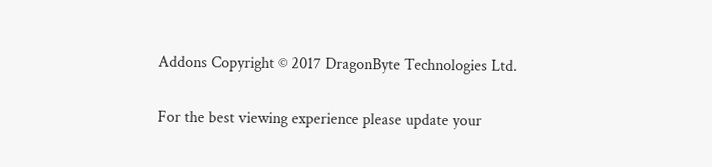Addons Copyright © 2017 DragonByte Technologies Ltd.

For the best viewing experience please update your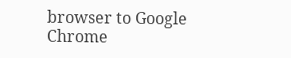browser to Google Chrome